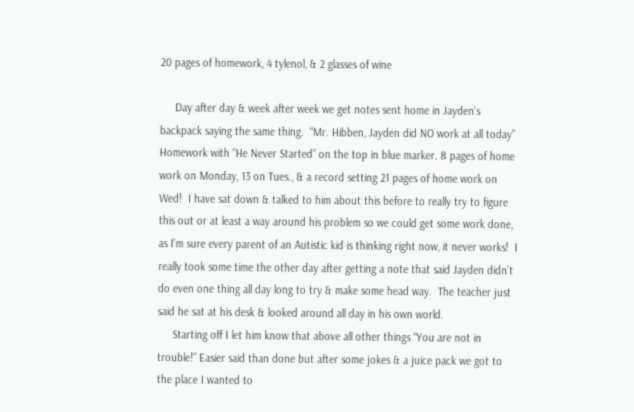20 pages of homework, 4 tylenol, & 2 glasses of wine

     Day after day & week after week we get notes sent home in Jayden’s backpack saying the same thing.  “Mr. Hibben, Jayden did NO work at all today”  Homework with “He Never Started” on the top in blue marker. 8 pages of home work on Monday, 13 on Tues., & a record setting 21 pages of home work on Wed!  I have sat down & talked to him about this before to really try to figure this out or at least a way around his problem so we could get some work done, as I’m sure every parent of an Autistic kid is thinking right now, it never works!  I really took some time the other day after getting a note that said Jayden didn’t do even one thing all day long to try & make some head way.  The teacher just said he sat at his desk & looked around all day in his own world.
     Starting off I let him know that above all other things “You are not in trouble!” Easier said than done but after some jokes & a juice pack we got to the place I wanted to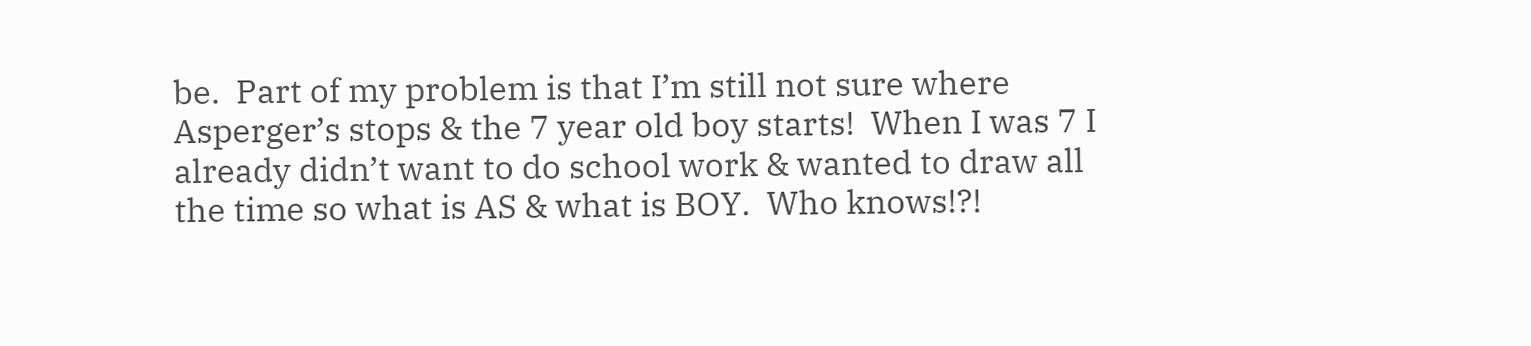be.  Part of my problem is that I’m still not sure where Asperger’s stops & the 7 year old boy starts!  When I was 7 I already didn’t want to do school work & wanted to draw all the time so what is AS & what is BOY.  Who knows!?!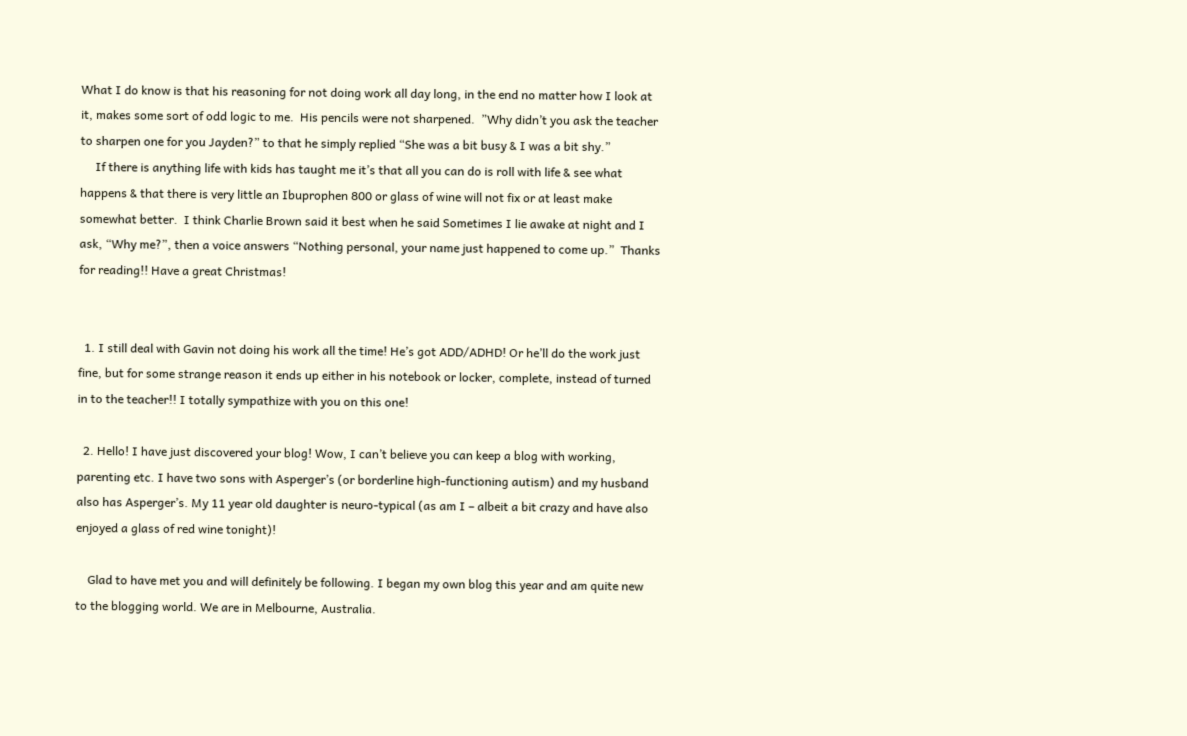What I do know is that his reasoning for not doing work all day long, in the end no matter how I look at it, makes some sort of odd logic to me.  His pencils were not sharpened.  ”Why didn’t you ask the teacher to sharpen one for you Jayden?” to that he simply replied “She was a bit busy & I was a bit shy.”
     If there is anything life with kids has taught me it’s that all you can do is roll with life & see what happens & that there is very little an Ibuprophen 800 or glass of wine will not fix or at least make somewhat better.  I think Charlie Brown said it best when he said Sometimes I lie awake at night and I ask, “Why me?”, then a voice answers “Nothing personal, your name just happened to come up.”  Thanks for reading!! Have a great Christmas!


  1. I still deal with Gavin not doing his work all the time! He’s got ADD/ADHD! Or he’ll do the work just fine, but for some strange reason it ends up either in his notebook or locker, complete, instead of turned in to the teacher!! I totally sympathize with you on this one!

  2. Hello! I have just discovered your blog! Wow, I can’t believe you can keep a blog with working, parenting etc. I have two sons with Asperger’s (or borderline high-functioning autism) and my husband also has Asperger’s. My 11 year old daughter is neuro-typical (as am I – albeit a bit crazy and have also enjoyed a glass of red wine tonight)!

    Glad to have met you and will definitely be following. I began my own blog this year and am quite new to the blogging world. We are in Melbourne, Australia.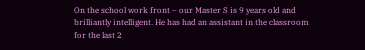On the school work front – our Master S is 9 years old and brilliantly intelligent. He has had an assistant in the classroom for the last 2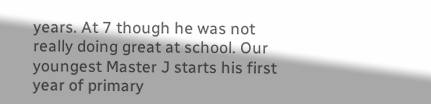years. At 7 though he was not really doing great at school. Our youngest Master J starts his first year of primary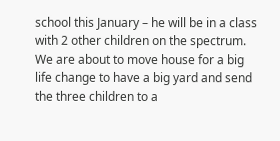school this January – he will be in a class with 2 other children on the spectrum. We are about to move house for a big life change to have a big yard and send the three children to a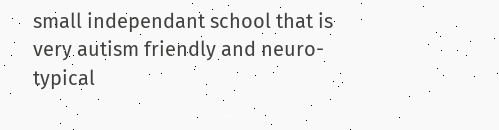small independant school that is very autism friendly and neuro-typical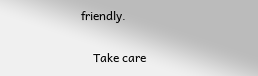friendly.

    Take care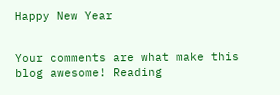Happy New Year


Your comments are what make this blog awesome! Reading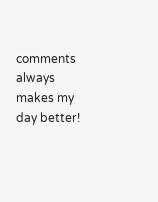comments always makes my day better!